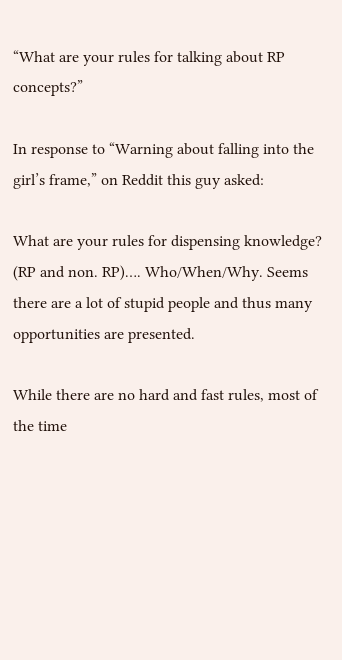“What are your rules for talking about RP concepts?”

In response to “Warning about falling into the girl’s frame,” on Reddit this guy asked:

What are your rules for dispensing knowledge? (RP and non. RP)…. Who/When/Why. Seems there are a lot of stupid people and thus many opportunities are presented.

While there are no hard and fast rules, most of the time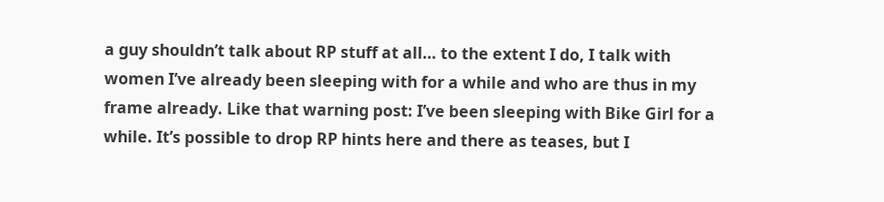a guy shouldn’t talk about RP stuff at all… to the extent I do, I talk with women I’ve already been sleeping with for a while and who are thus in my frame already. Like that warning post: I’ve been sleeping with Bike Girl for a while. It’s possible to drop RP hints here and there as teases, but I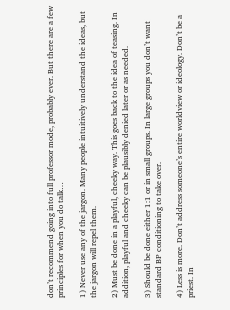don’t recommend going into full professor mode, probably ever. But there are a few principles for when you do talk…

1) Never use any of the jargon. Many people intuitively understand the ideas, but the jargon will repel them.

2) Must be done in a playful, cheeky way. This goes back to the idea of teasing. In addition, playful and cheeky can be plausibly denied later or as needed.

3) Should be done either 1:1 or in small groups. In large groups you don’t want standard BP conditioning to take over.

4) Less is more. Don’t address someone’s entire worldview or ideology. Don’t be a priest. In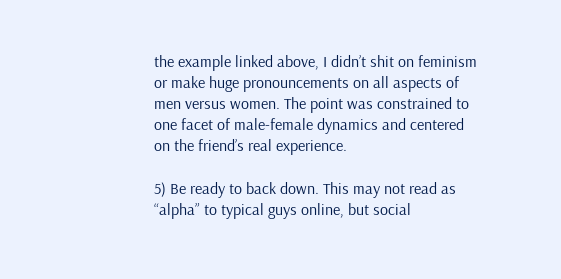the example linked above, I didn’t shit on feminism or make huge pronouncements on all aspects of men versus women. The point was constrained to one facet of male-female dynamics and centered on the friend’s real experience.

5) Be ready to back down. This may not read as “alpha” to typical guys online, but social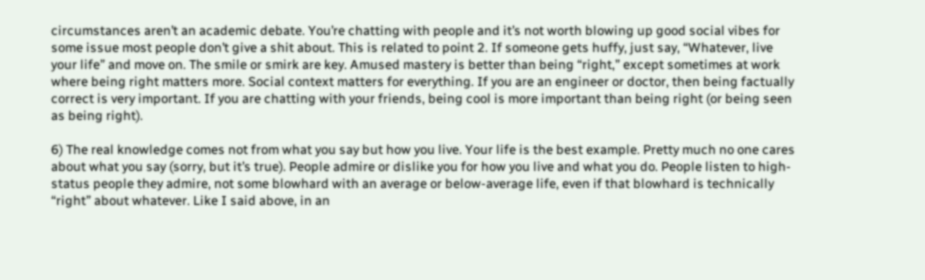circumstances aren’t an academic debate. You’re chatting with people and it’s not worth blowing up good social vibes for some issue most people don’t give a shit about. This is related to point 2. If someone gets huffy, just say, “Whatever, live your life” and move on. The smile or smirk are key. Amused mastery is better than being “right,” except sometimes at work where being right matters more. Social context matters for everything. If you are an engineer or doctor, then being factually correct is very important. If you are chatting with your friends, being cool is more important than being right (or being seen as being right).

6) The real knowledge comes not from what you say but how you live. Your life is the best example. Pretty much no one cares about what you say (sorry, but it’s true). People admire or dislike you for how you live and what you do. People listen to high-status people they admire, not some blowhard with an average or below-average life, even if that blowhard is technically “right” about whatever. Like I said above, in an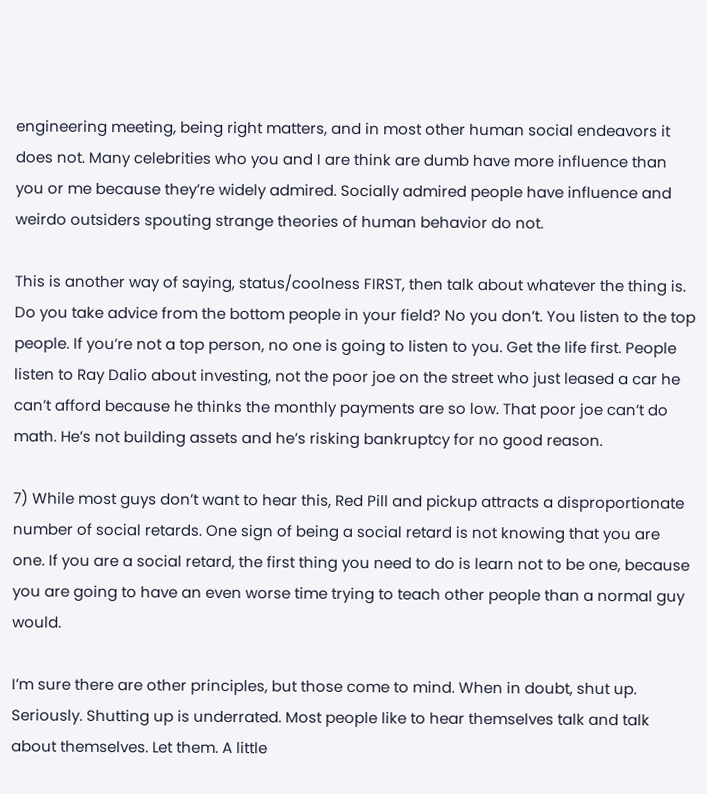engineering meeting, being right matters, and in most other human social endeavors it does not. Many celebrities who you and I are think are dumb have more influence than you or me because they’re widely admired. Socially admired people have influence and weirdo outsiders spouting strange theories of human behavior do not.

This is another way of saying, status/coolness FIRST, then talk about whatever the thing is. Do you take advice from the bottom people in your field? No you don’t. You listen to the top people. If you’re not a top person, no one is going to listen to you. Get the life first. People listen to Ray Dalio about investing, not the poor joe on the street who just leased a car he can’t afford because he thinks the monthly payments are so low. That poor joe can’t do math. He’s not building assets and he’s risking bankruptcy for no good reason.

7) While most guys don’t want to hear this, Red Pill and pickup attracts a disproportionate number of social retards. One sign of being a social retard is not knowing that you are one. If you are a social retard, the first thing you need to do is learn not to be one, because you are going to have an even worse time trying to teach other people than a normal guy would.

I’m sure there are other principles, but those come to mind. When in doubt, shut up. Seriously. Shutting up is underrated. Most people like to hear themselves talk and talk about themselves. Let them. A little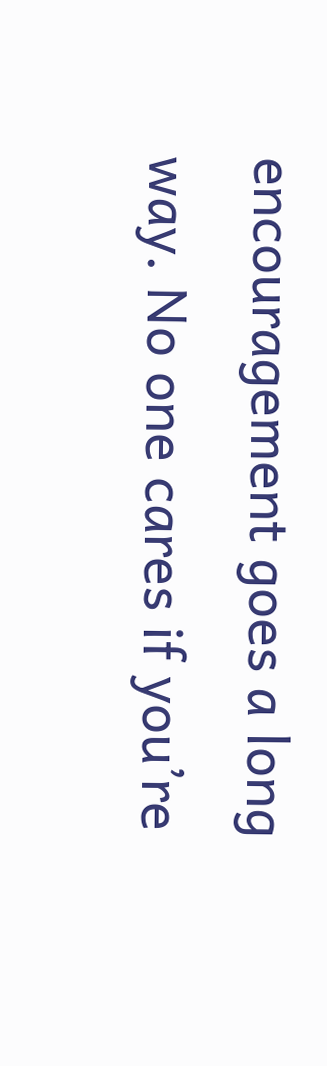encouragement goes a long way. No one cares if you’re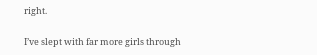right.

I’ve slept with far more girls through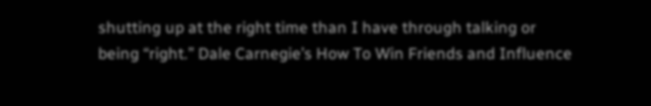shutting up at the right time than I have through talking or being “right.” Dale Carnegie’s How To Win Friends and Influence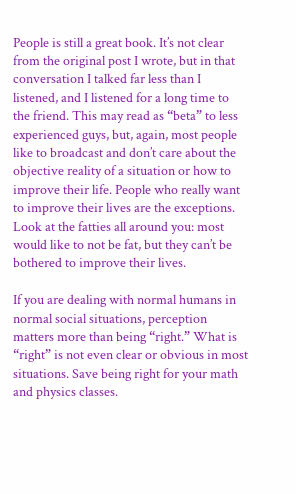People is still a great book. It’s not clear from the original post I wrote, but in that conversation I talked far less than I listened, and I listened for a long time to the friend. This may read as “beta” to less experienced guys, but, again, most people like to broadcast and don’t care about the objective reality of a situation or how to improve their life. People who really want to improve their lives are the exceptions. Look at the fatties all around you: most would like to not be fat, but they can’t be bothered to improve their lives.

If you are dealing with normal humans in normal social situations, perception matters more than being “right.” What is “right” is not even clear or obvious in most situations. Save being right for your math and physics classes.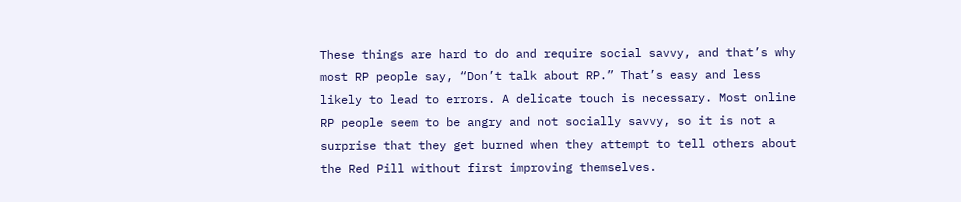These things are hard to do and require social savvy, and that’s why most RP people say, “Don’t talk about RP.” That’s easy and less likely to lead to errors. A delicate touch is necessary. Most online RP people seem to be angry and not socially savvy, so it is not a surprise that they get burned when they attempt to tell others about the Red Pill without first improving themselves.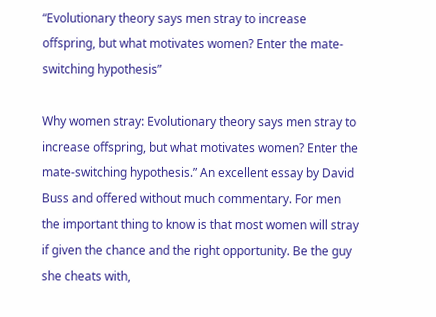“Evolutionary theory says men stray to increase offspring, but what motivates women? Enter the mate-switching hypothesis”

Why women stray: Evolutionary theory says men stray to increase offspring, but what motivates women? Enter the mate-switching hypothesis.” An excellent essay by David Buss and offered without much commentary. For men the important thing to know is that most women will stray if given the chance and the right opportunity. Be the guy she cheats with,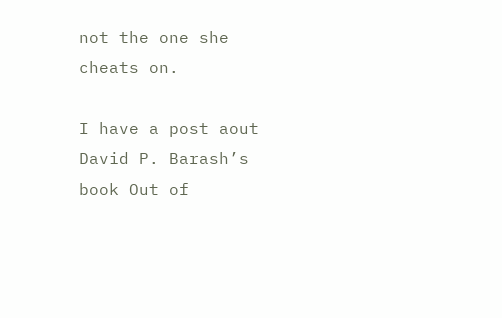not the one she cheats on.

I have a post aout David P. Barash’s book Out of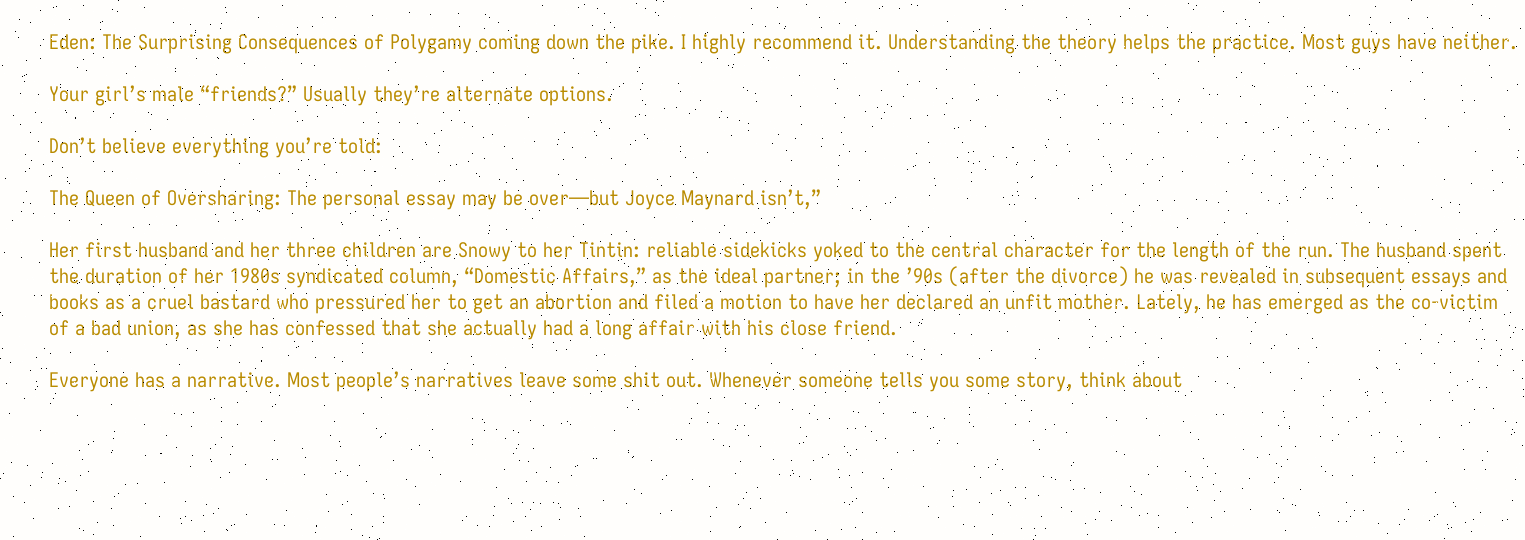Eden: The Surprising Consequences of Polygamy coming down the pike. I highly recommend it. Understanding the theory helps the practice. Most guys have neither.

Your girl’s male “friends?” Usually they’re alternate options.

Don’t believe everything you’re told:

The Queen of Oversharing: The personal essay may be over—but Joyce Maynard isn’t,”

Her first husband and her three children are Snowy to her Tintin: reliable sidekicks yoked to the central character for the length of the run. The husband spent the duration of her 1980s syndicated column, “Domestic Affairs,” as the ideal partner; in the ’90s (after the divorce) he was revealed in subsequent essays and books as a cruel bastard who pressured her to get an abortion and filed a motion to have her declared an unfit mother. Lately, he has emerged as the co-victim of a bad union, as she has confessed that she actually had a long affair with his close friend.

Everyone has a narrative. Most people’s narratives leave some shit out. Whenever someone tells you some story, think about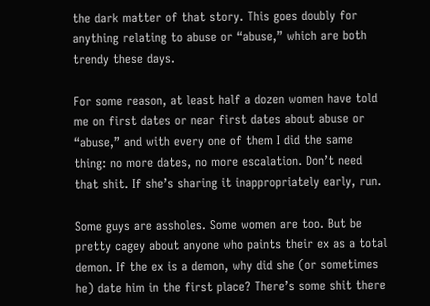the dark matter of that story. This goes doubly for anything relating to abuse or “abuse,” which are both trendy these days.

For some reason, at least half a dozen women have told me on first dates or near first dates about abuse or “abuse,” and with every one of them I did the same thing: no more dates, no more escalation. Don’t need that shit. If she’s sharing it inappropriately early, run.

Some guys are assholes. Some women are too. But be pretty cagey about anyone who paints their ex as a total demon. If the ex is a demon, why did she (or sometimes he) date him in the first place? There’s some shit there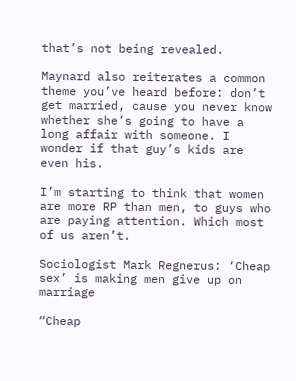that’s not being revealed.

Maynard also reiterates a common theme you’ve heard before: don’t get married, cause you never know whether she’s going to have a long affair with someone. I wonder if that guy’s kids are even his.

I’m starting to think that women are more RP than men, to guys who are paying attention. Which most of us aren’t.

Sociologist Mark Regnerus: ‘Cheap sex’ is making men give up on marriage

“Cheap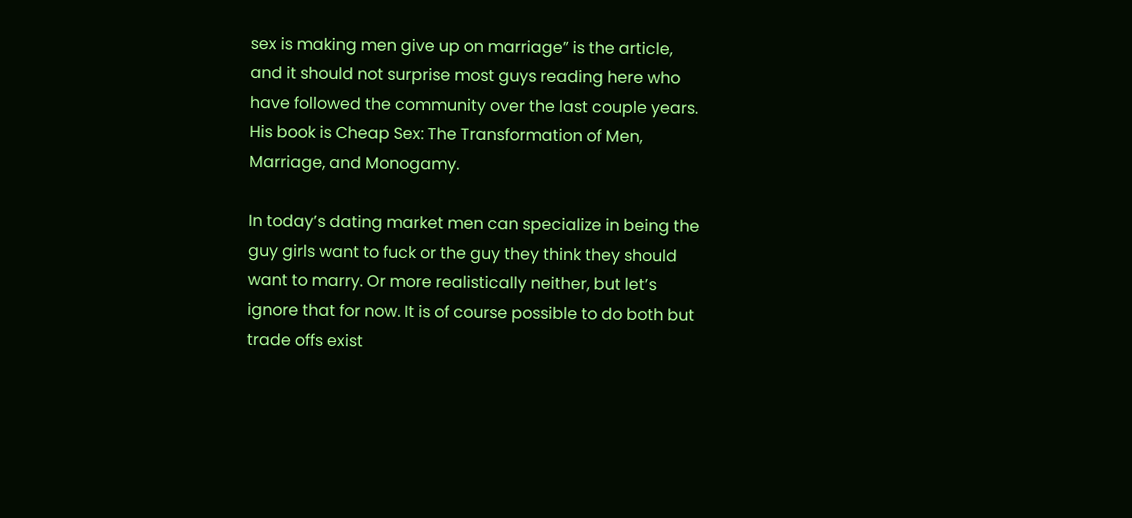sex is making men give up on marriage” is the article, and it should not surprise most guys reading here who have followed the community over the last couple years. His book is Cheap Sex: The Transformation of Men, Marriage, and Monogamy.

In today’s dating market men can specialize in being the guy girls want to fuck or the guy they think they should want to marry. Or more realistically neither, but let’s ignore that for now. It is of course possible to do both but trade offs exist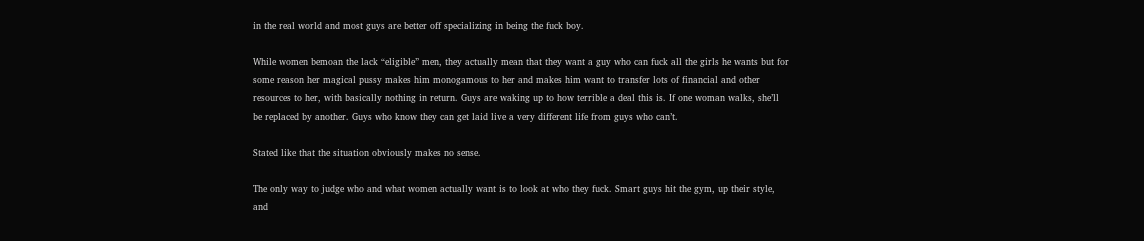in the real world and most guys are better off specializing in being the fuck boy.

While women bemoan the lack “eligible” men, they actually mean that they want a guy who can fuck all the girls he wants but for some reason her magical pussy makes him monogamous to her and makes him want to transfer lots of financial and other resources to her, with basically nothing in return. Guys are waking up to how terrible a deal this is. If one woman walks, she’ll be replaced by another. Guys who know they can get laid live a very different life from guys who can’t.

Stated like that the situation obviously makes no sense.

The only way to judge who and what women actually want is to look at who they fuck. Smart guys hit the gym, up their style, and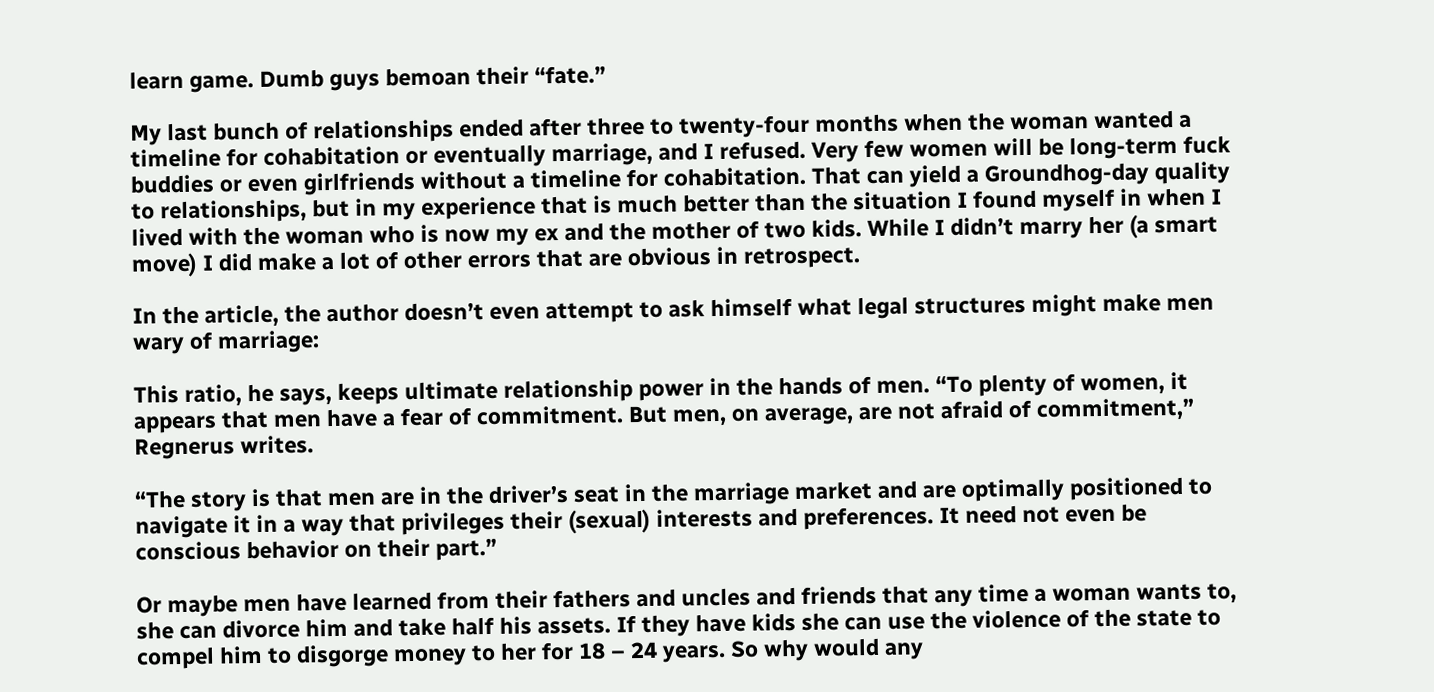learn game. Dumb guys bemoan their “fate.”

My last bunch of relationships ended after three to twenty-four months when the woman wanted a timeline for cohabitation or eventually marriage, and I refused. Very few women will be long-term fuck buddies or even girlfriends without a timeline for cohabitation. That can yield a Groundhog-day quality to relationships, but in my experience that is much better than the situation I found myself in when I lived with the woman who is now my ex and the mother of two kids. While I didn’t marry her (a smart move) I did make a lot of other errors that are obvious in retrospect.

In the article, the author doesn’t even attempt to ask himself what legal structures might make men wary of marriage:

This ratio, he says, keeps ultimate relationship power in the hands of men. “To plenty of women, it appears that men have a fear of commitment. But men, on average, are not afraid of commitment,” Regnerus writes.

“The story is that men are in the driver’s seat in the marriage market and are optimally positioned to navigate it in a way that privileges their (sexual) interests and preferences. It need not even be conscious behavior on their part.”

Or maybe men have learned from their fathers and uncles and friends that any time a woman wants to, she can divorce him and take half his assets. If they have kids she can use the violence of the state to compel him to disgorge money to her for 18 – 24 years. So why would any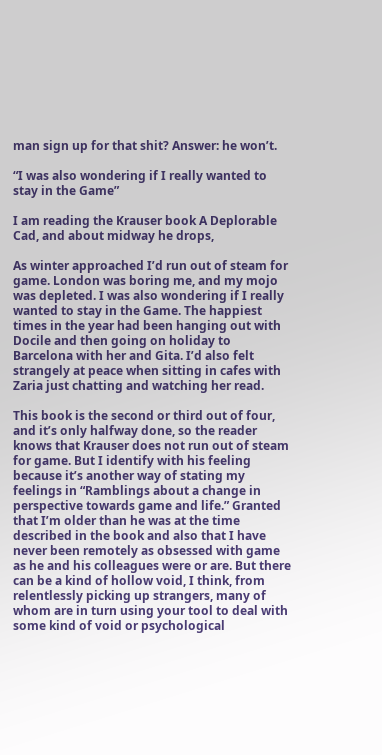man sign up for that shit? Answer: he won’t.

“I was also wondering if I really wanted to stay in the Game”

I am reading the Krauser book A Deplorable Cad, and about midway he drops,

As winter approached I’d run out of steam for game. London was boring me, and my mojo was depleted. I was also wondering if I really wanted to stay in the Game. The happiest times in the year had been hanging out with Docile and then going on holiday to Barcelona with her and Gita. I’d also felt strangely at peace when sitting in cafes with Zaria just chatting and watching her read.

This book is the second or third out of four, and it’s only halfway done, so the reader knows that Krauser does not run out of steam for game. But I identify with his feeling because it’s another way of stating my feelings in “Ramblings about a change in perspective towards game and life.” Granted that I’m older than he was at the time described in the book and also that I have never been remotely as obsessed with game as he and his colleagues were or are. But there can be a kind of hollow void, I think, from relentlessly picking up strangers, many of whom are in turn using your tool to deal with some kind of void or psychological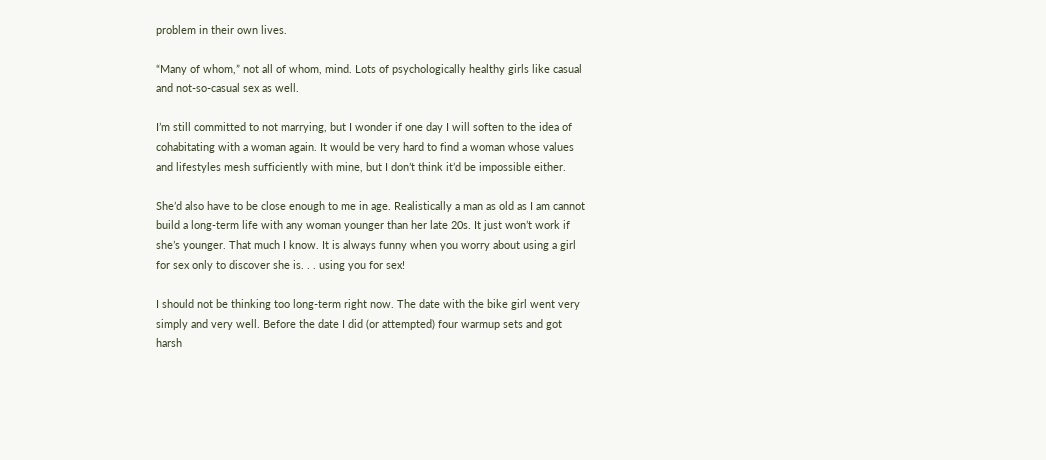problem in their own lives.

“Many of whom,” not all of whom, mind. Lots of psychologically healthy girls like casual and not-so-casual sex as well.

I’m still committed to not marrying, but I wonder if one day I will soften to the idea of cohabitating with a woman again. It would be very hard to find a woman whose values and lifestyles mesh sufficiently with mine, but I don’t think it’d be impossible either.

She’d also have to be close enough to me in age. Realistically a man as old as I am cannot build a long-term life with any woman younger than her late 20s. It just won’t work if she’s younger. That much I know. It is always funny when you worry about using a girl for sex only to discover she is. . . using you for sex!

I should not be thinking too long-term right now. The date with the bike girl went very simply and very well. Before the date I did (or attempted) four warmup sets and got harsh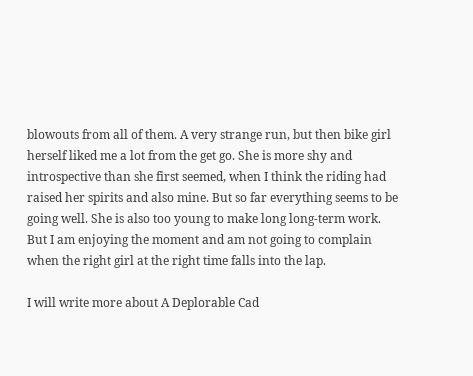blowouts from all of them. A very strange run, but then bike girl herself liked me a lot from the get go. She is more shy and introspective than she first seemed, when I think the riding had raised her spirits and also mine. But so far everything seems to be going well. She is also too young to make long long-term work. But I am enjoying the moment and am not going to complain when the right girl at the right time falls into the lap.

I will write more about A Deplorable Cad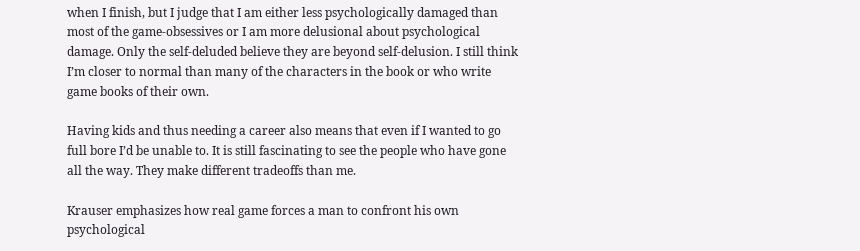when I finish, but I judge that I am either less psychologically damaged than most of the game-obsessives or I am more delusional about psychological damage. Only the self-deluded believe they are beyond self-delusion. I still think I’m closer to normal than many of the characters in the book or who write game books of their own.

Having kids and thus needing a career also means that even if I wanted to go full bore I’d be unable to. It is still fascinating to see the people who have gone all the way. They make different tradeoffs than me.

Krauser emphasizes how real game forces a man to confront his own psychological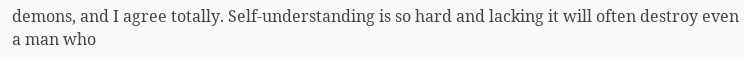demons, and I agree totally. Self-understanding is so hard and lacking it will often destroy even a man who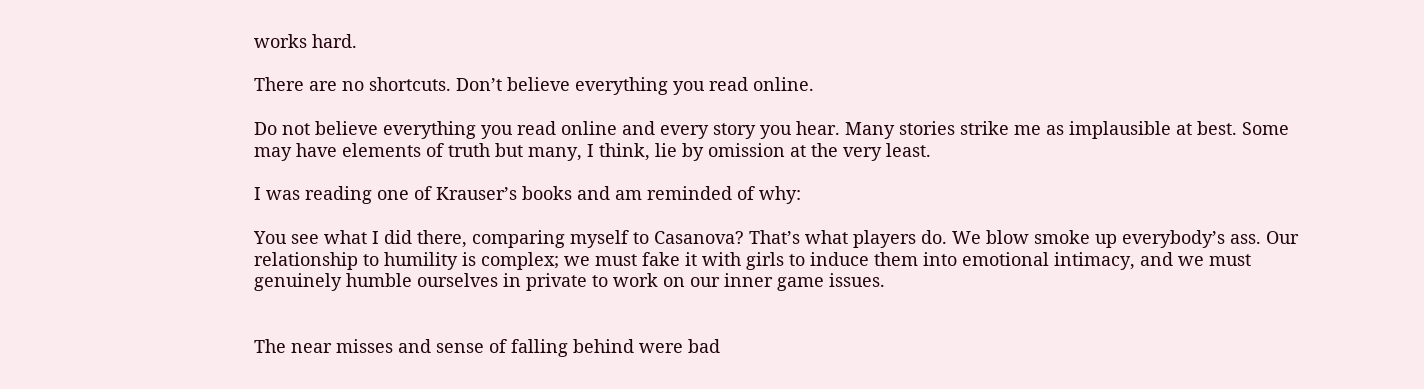works hard.

There are no shortcuts. Don’t believe everything you read online.

Do not believe everything you read online and every story you hear. Many stories strike me as implausible at best. Some may have elements of truth but many, I think, lie by omission at the very least.

I was reading one of Krauser’s books and am reminded of why:

You see what I did there, comparing myself to Casanova? That’s what players do. We blow smoke up everybody’s ass. Our relationship to humility is complex; we must fake it with girls to induce them into emotional intimacy, and we must genuinely humble ourselves in private to work on our inner game issues.


The near misses and sense of falling behind were bad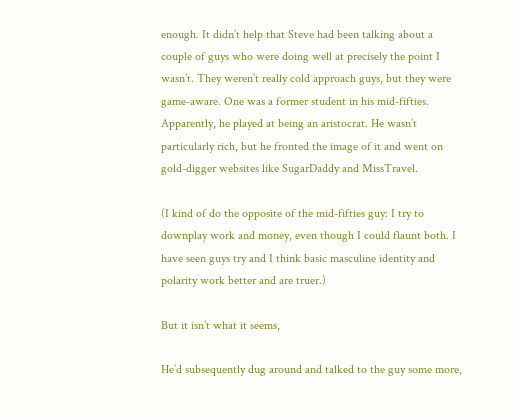enough. It didn’t help that Steve had been talking about a couple of guys who were doing well at precisely the point I wasn’t. They weren’t really cold approach guys, but they were game-aware. One was a former student in his mid-fifties. Apparently, he played at being an aristocrat. He wasn’t particularly rich, but he fronted the image of it and went on gold-digger websites like SugarDaddy and MissTravel.

(I kind of do the opposite of the mid-fifties guy: I try to downplay work and money, even though I could flaunt both. I have seen guys try and I think basic masculine identity and polarity work better and are truer.)

But it isn’t what it seems,

He’d subsequently dug around and talked to the guy some more,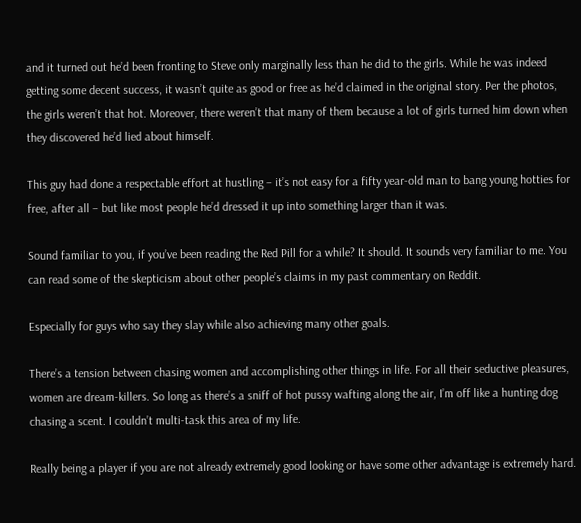and it turned out he’d been fronting to Steve only marginally less than he did to the girls. While he was indeed getting some decent success, it wasn’t quite as good or free as he’d claimed in the original story. Per the photos, the girls weren’t that hot. Moreover, there weren’t that many of them because a lot of girls turned him down when they discovered he’d lied about himself.

This guy had done a respectable effort at hustling – it’s not easy for a fifty year-old man to bang young hotties for free, after all – but like most people he’d dressed it up into something larger than it was.

Sound familiar to you, if you’ve been reading the Red Pill for a while? It should. It sounds very familiar to me. You can read some of the skepticism about other people’s claims in my past commentary on Reddit.

Especially for guys who say they slay while also achieving many other goals.

There’s a tension between chasing women and accomplishing other things in life. For all their seductive pleasures, women are dream-killers. So long as there’s a sniff of hot pussy wafting along the air, I’m off like a hunting dog chasing a scent. I couldn’t multi-task this area of my life.

Really being a player if you are not already extremely good looking or have some other advantage is extremely hard.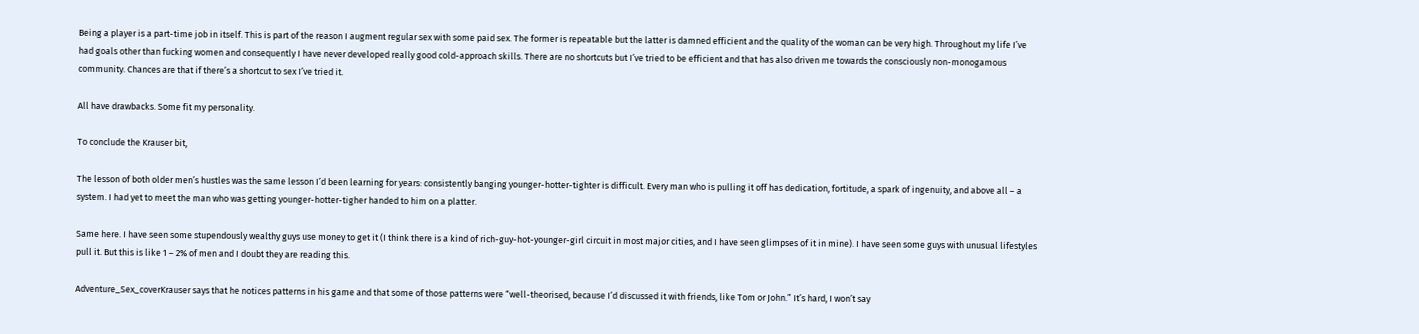Being a player is a part-time job in itself. This is part of the reason I augment regular sex with some paid sex. The former is repeatable but the latter is damned efficient and the quality of the woman can be very high. Throughout my life I’ve had goals other than fucking women and consequently I have never developed really good cold-approach skills. There are no shortcuts but I’ve tried to be efficient and that has also driven me towards the consciously non-monogamous community. Chances are that if there’s a shortcut to sex I’ve tried it.

All have drawbacks. Some fit my personality.

To conclude the Krauser bit,

The lesson of both older men’s hustles was the same lesson I’d been learning for years: consistently banging younger-hotter-tighter is difficult. Every man who is pulling it off has dedication, fortitude, a spark of ingenuity, and above all – a system. I had yet to meet the man who was getting younger-hotter-tigher handed to him on a platter.

Same here. I have seen some stupendously wealthy guys use money to get it (I think there is a kind of rich-guy-hot-younger-girl circuit in most major cities, and I have seen glimpses of it in mine). I have seen some guys with unusual lifestyles pull it. But this is like 1 – 2% of men and I doubt they are reading this.

Adventure_Sex_coverKrauser says that he notices patterns in his game and that some of those patterns were “well-theorised, because I’d discussed it with friends, like Tom or John.” It’s hard, I won’t say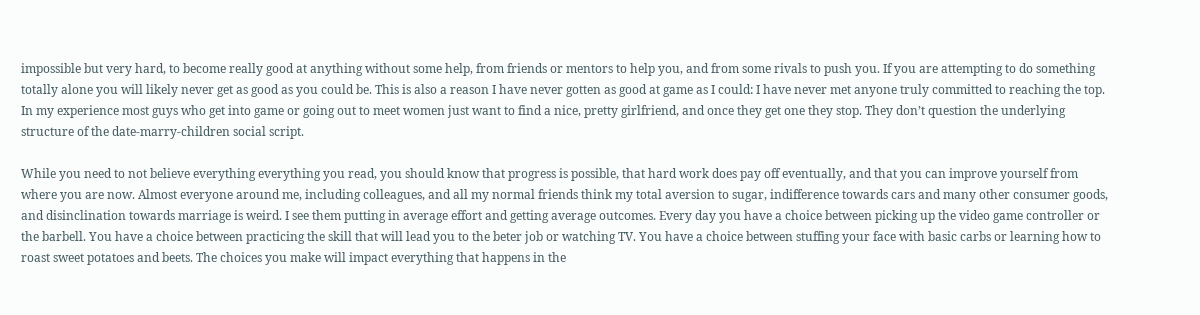impossible but very hard, to become really good at anything without some help, from friends or mentors to help you, and from some rivals to push you. If you are attempting to do something totally alone you will likely never get as good as you could be. This is also a reason I have never gotten as good at game as I could: I have never met anyone truly committed to reaching the top. In my experience most guys who get into game or going out to meet women just want to find a nice, pretty girlfriend, and once they get one they stop. They don’t question the underlying structure of the date-marry-children social script.

While you need to not believe everything everything you read, you should know that progress is possible, that hard work does pay off eventually, and that you can improve yourself from where you are now. Almost everyone around me, including colleagues, and all my normal friends think my total aversion to sugar, indifference towards cars and many other consumer goods, and disinclination towards marriage is weird. I see them putting in average effort and getting average outcomes. Every day you have a choice between picking up the video game controller or the barbell. You have a choice between practicing the skill that will lead you to the beter job or watching TV. You have a choice between stuffing your face with basic carbs or learning how to roast sweet potatoes and beets. The choices you make will impact everything that happens in the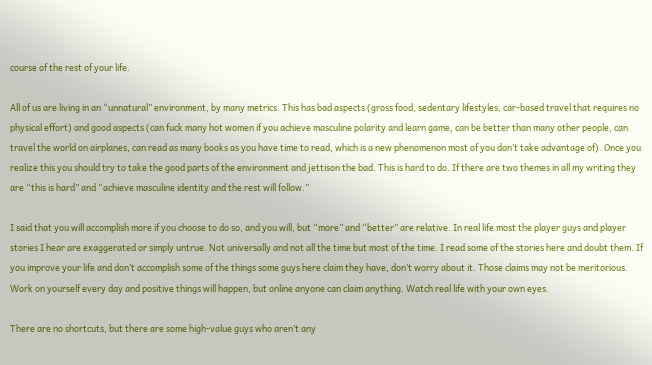course of the rest of your life.

All of us are living in an “unnatural” environment, by many metrics. This has bad aspects (gross food, sedentary lifestyles, car-based travel that requires no physical effort) and good aspects (can fuck many hot women if you achieve masculine polarity and learn game, can be better than many other people, can travel the world on airplanes, can read as many books as you have time to read, which is a new phenomenon most of you don’t take advantage of). Once you realize this you should try to take the good parts of the environment and jettison the bad. This is hard to do. If there are two themes in all my writing they are “this is hard” and “achieve masculine identity and the rest will follow.”

I said that you will accomplish more if you choose to do so, and you will, but “more” and “better” are relative. In real life most the player guys and player stories I hear are exaggerated or simply untrue. Not universally and not all the time but most of the time. I read some of the stories here and doubt them. If you improve your life and don’t accomplish some of the things some guys here claim they have, don’t worry about it. Those claims may not be meritorious. Work on yourself every day and positive things will happen, but online anyone can claim anything. Watch real life with your own eyes.

There are no shortcuts, but there are some high-value guys who aren’t any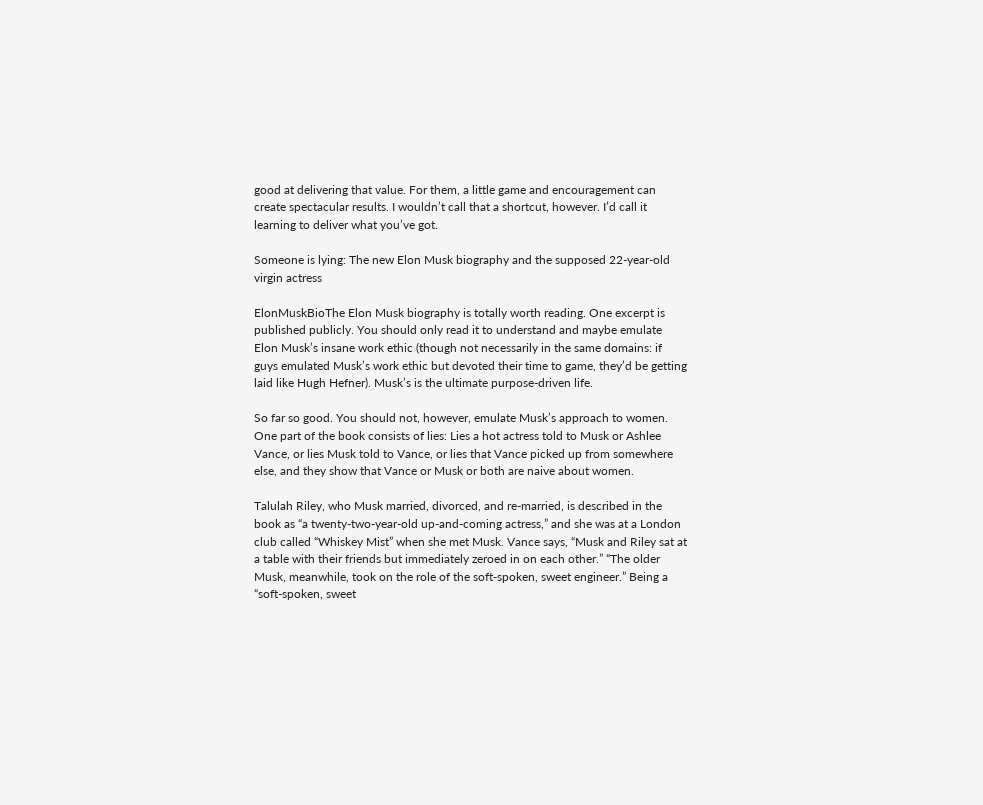good at delivering that value. For them, a little game and encouragement can create spectacular results. I wouldn’t call that a shortcut, however. I’d call it learning to deliver what you’ve got.

Someone is lying: The new Elon Musk biography and the supposed 22-year-old virgin actress

ElonMuskBioThe Elon Musk biography is totally worth reading. One excerpt is published publicly. You should only read it to understand and maybe emulate Elon Musk’s insane work ethic (though not necessarily in the same domains: if guys emulated Musk’s work ethic but devoted their time to game, they’d be getting laid like Hugh Hefner). Musk’s is the ultimate purpose-driven life.

So far so good. You should not, however, emulate Musk’s approach to women. One part of the book consists of lies: Lies a hot actress told to Musk or Ashlee Vance, or lies Musk told to Vance, or lies that Vance picked up from somewhere else, and they show that Vance or Musk or both are naive about women.

Talulah Riley, who Musk married, divorced, and re-married, is described in the book as “a twenty-two-year-old up-and-coming actress,” and she was at a London club called “Whiskey Mist” when she met Musk. Vance says, “Musk and Riley sat at a table with their friends but immediately zeroed in on each other.” “The older Musk, meanwhile, took on the role of the soft-spoken, sweet engineer.” Being a “soft-spoken, sweet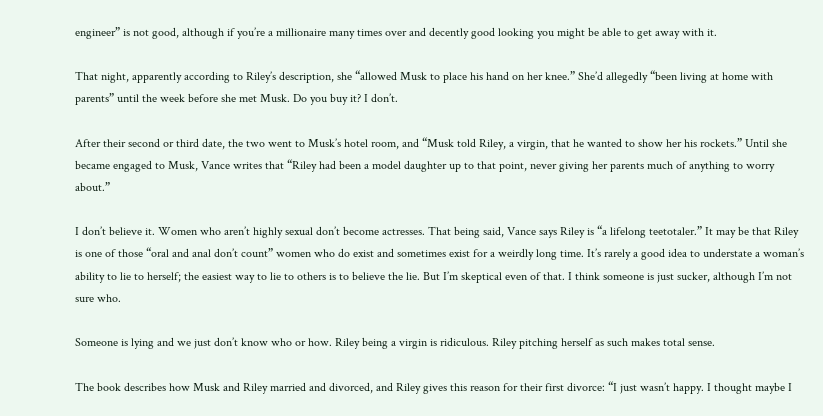engineer” is not good, although if you’re a millionaire many times over and decently good looking you might be able to get away with it.

That night, apparently according to Riley’s description, she “allowed Musk to place his hand on her knee.” She’d allegedly “been living at home with parents” until the week before she met Musk. Do you buy it? I don’t.

After their second or third date, the two went to Musk’s hotel room, and “Musk told Riley, a virgin, that he wanted to show her his rockets.” Until she became engaged to Musk, Vance writes that “Riley had been a model daughter up to that point, never giving her parents much of anything to worry about.”

I don’t believe it. Women who aren’t highly sexual don’t become actresses. That being said, Vance says Riley is “a lifelong teetotaler.” It may be that Riley is one of those “oral and anal don’t count” women who do exist and sometimes exist for a weirdly long time. It’s rarely a good idea to understate a woman’s ability to lie to herself; the easiest way to lie to others is to believe the lie. But I’m skeptical even of that. I think someone is just sucker, although I’m not sure who.

Someone is lying and we just don’t know who or how. Riley being a virgin is ridiculous. Riley pitching herself as such makes total sense.

The book describes how Musk and Riley married and divorced, and Riley gives this reason for their first divorce: “I just wasn’t happy. I thought maybe I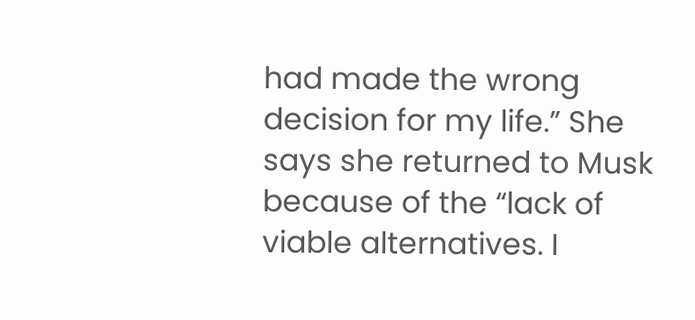had made the wrong decision for my life.” She says she returned to Musk because of the “lack of viable alternatives. I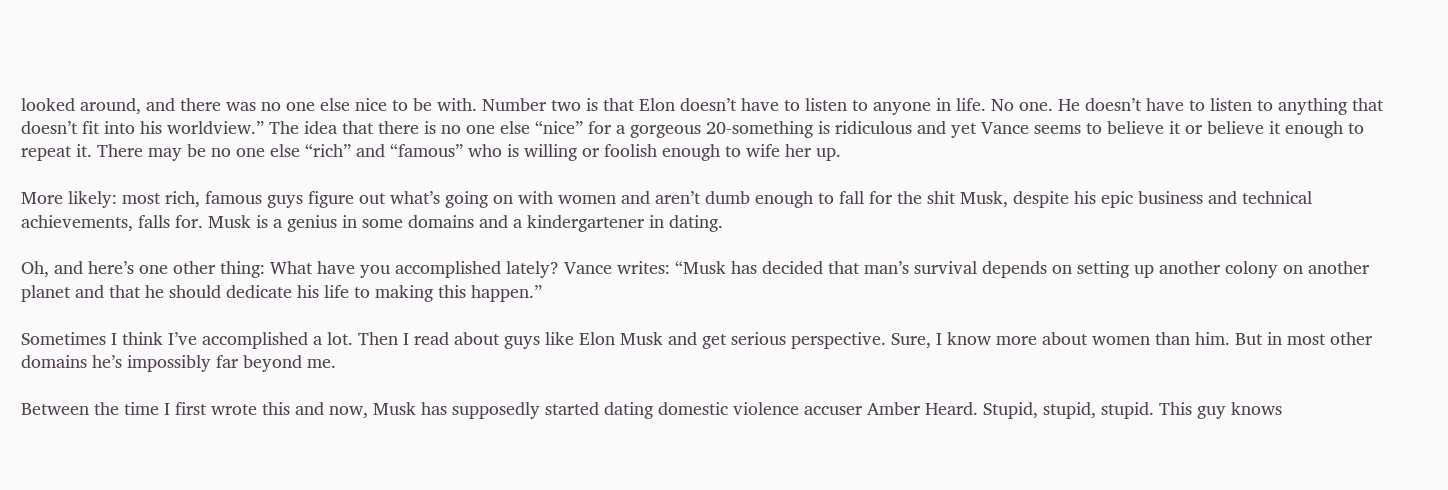looked around, and there was no one else nice to be with. Number two is that Elon doesn’t have to listen to anyone in life. No one. He doesn’t have to listen to anything that doesn’t fit into his worldview.” The idea that there is no one else “nice” for a gorgeous 20-something is ridiculous and yet Vance seems to believe it or believe it enough to repeat it. There may be no one else “rich” and “famous” who is willing or foolish enough to wife her up.

More likely: most rich, famous guys figure out what’s going on with women and aren’t dumb enough to fall for the shit Musk, despite his epic business and technical achievements, falls for. Musk is a genius in some domains and a kindergartener in dating.

Oh, and here’s one other thing: What have you accomplished lately? Vance writes: “Musk has decided that man’s survival depends on setting up another colony on another planet and that he should dedicate his life to making this happen.”

Sometimes I think I’ve accomplished a lot. Then I read about guys like Elon Musk and get serious perspective. Sure, I know more about women than him. But in most other domains he’s impossibly far beyond me.

Between the time I first wrote this and now, Musk has supposedly started dating domestic violence accuser Amber Heard. Stupid, stupid, stupid. This guy knows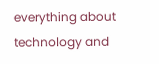everything about technology and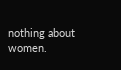nothing about women.